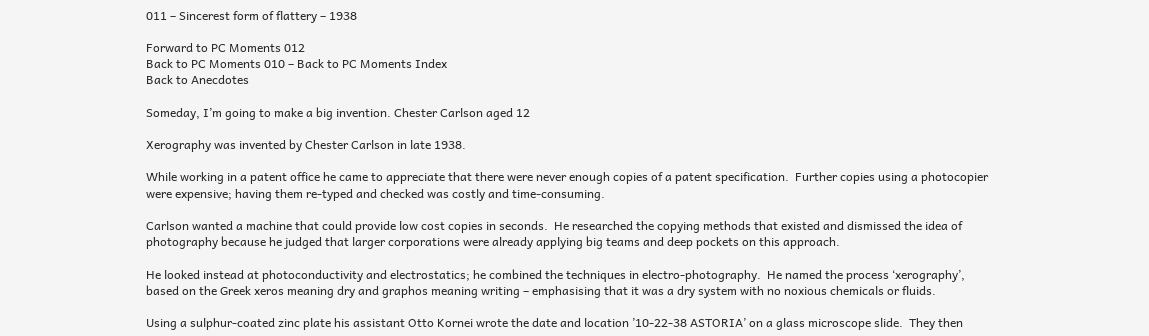011 – Sincerest form of flattery – 1938

Forward to PC Moments 012
Back to PC Moments 010 – Back to PC Moments Index
Back to Anecdotes

Someday, I’m going to make a big invention. Chester Carlson aged 12

Xerography was invented by Chester Carlson in late 1938.

While working in a patent office he came to appreciate that there were never enough copies of a patent specification.  Further copies using a photocopier were expensive; having them re-typed and checked was costly and time-consuming.

Carlson wanted a machine that could provide low cost copies in seconds.  He researched the copying methods that existed and dismissed the idea of photography because he judged that larger corporations were already applying big teams and deep pockets on this approach.

He looked instead at photoconductivity and electrostatics; he combined the techniques in electro-photography.  He named the process ‘xerography’, based on the Greek xeros meaning dry and graphos meaning writing – emphasising that it was a dry system with no noxious chemicals or fluids.

Using a sulphur-coated zinc plate his assistant Otto Kornei wrote the date and location ’10-22-38 ASTORIA’ on a glass microscope slide.  They then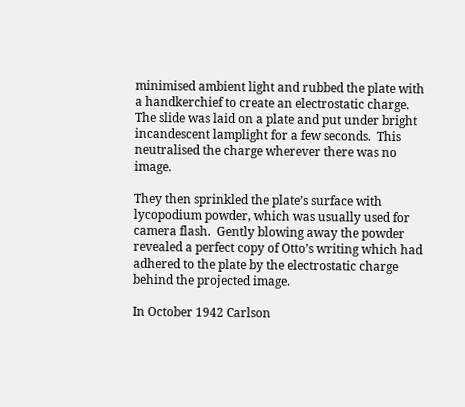minimised ambient light and rubbed the plate with a handkerchief to create an electrostatic charge.  The slide was laid on a plate and put under bright incandescent lamplight for a few seconds.  This neutralised the charge wherever there was no image.

They then sprinkled the plate’s surface with lycopodium powder, which was usually used for camera flash.  Gently blowing away the powder revealed a perfect copy of Otto’s writing which had adhered to the plate by the electrostatic charge behind the projected image.

In October 1942 Carlson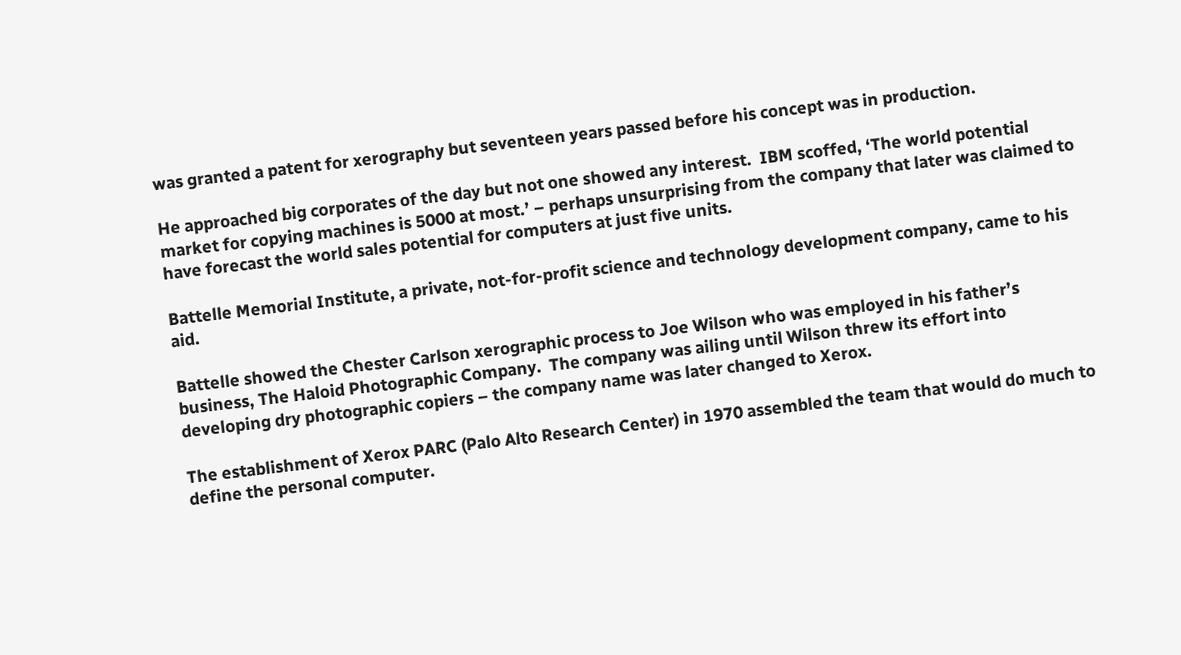was granted a patent for xerography but seventeen years passed before his concept was in production.

He approached big corporates of the day but not one showed any interest.  IBM scoffed, ‘The world potential market for copying machines is 5000 at most.’ – perhaps unsurprising from the company that later was claimed to have forecast the world sales potential for computers at just five units.

Battelle Memorial Institute, a private, not-for-profit science and technology development company, came to his aid.

Battelle showed the Chester Carlson xerographic process to Joe Wilson who was employed in his father’s business, The Haloid Photographic Company.  The company was ailing until Wilson threw its effort into developing dry photographic copiers – the company name was later changed to Xerox.

The establishment of Xerox PARC (Palo Alto Research Center) in 1970 assembled the team that would do much to define the personal computer.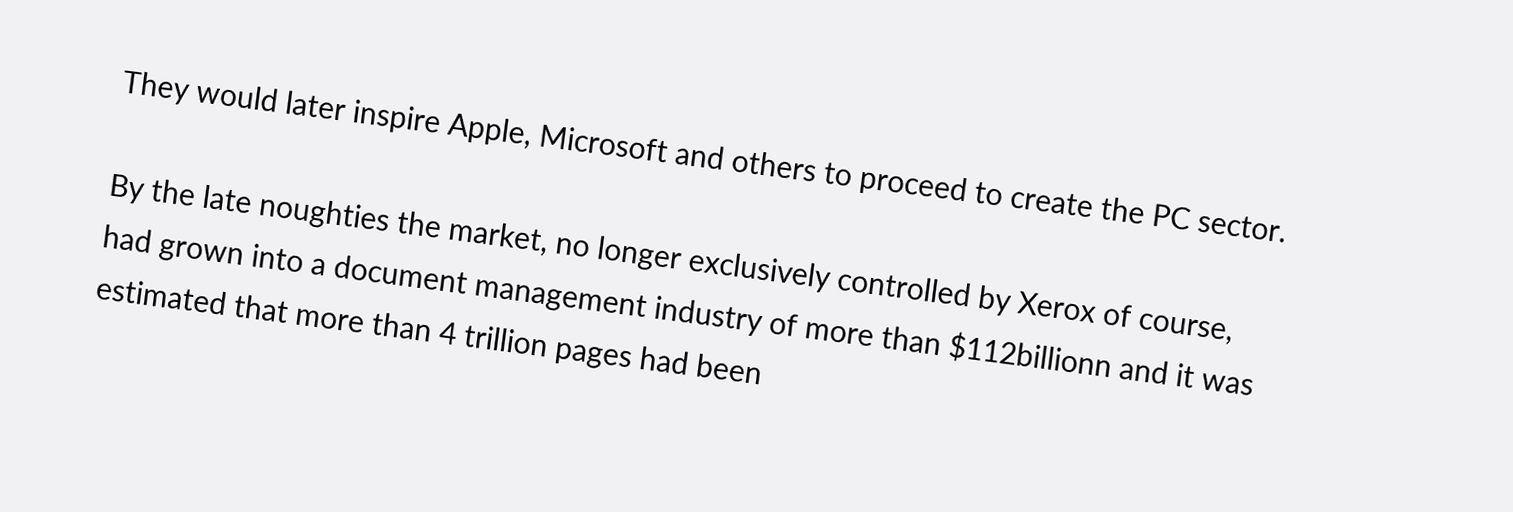They would later inspire Apple, Microsoft and others to proceed to create the PC sector.

By the late noughties the market, no longer exclusively controlled by Xerox of course, had grown into a document management industry of more than $112billionn and it was estimated that more than 4 trillion pages had been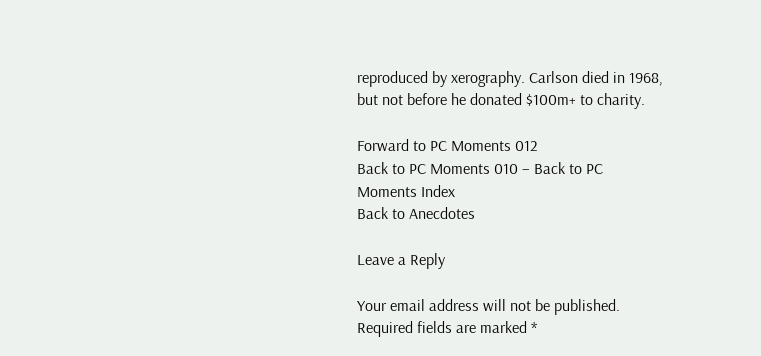reproduced by xerography. Carlson died in 1968, but not before he donated $100m+ to charity.

Forward to PC Moments 012
Back to PC Moments 010 – Back to PC Moments Index
Back to Anecdotes

Leave a Reply

Your email address will not be published. Required fields are marked *